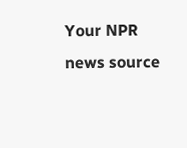Your NPR news source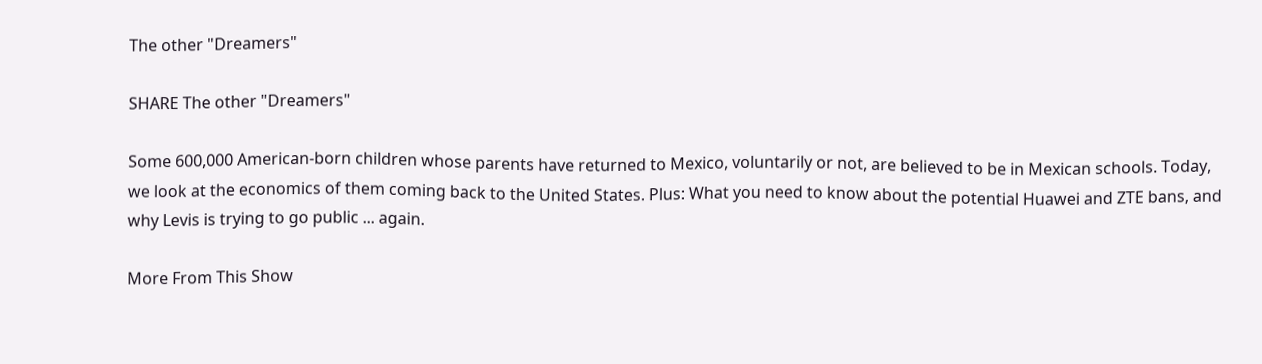The other "Dreamers"

SHARE The other "Dreamers"

Some 600,000 American-born children whose parents have returned to Mexico, voluntarily or not, are believed to be in Mexican schools. Today, we look at the economics of them coming back to the United States. Plus: What you need to know about the potential Huawei and ZTE bans, and why Levis is trying to go public ... again.

More From This Show